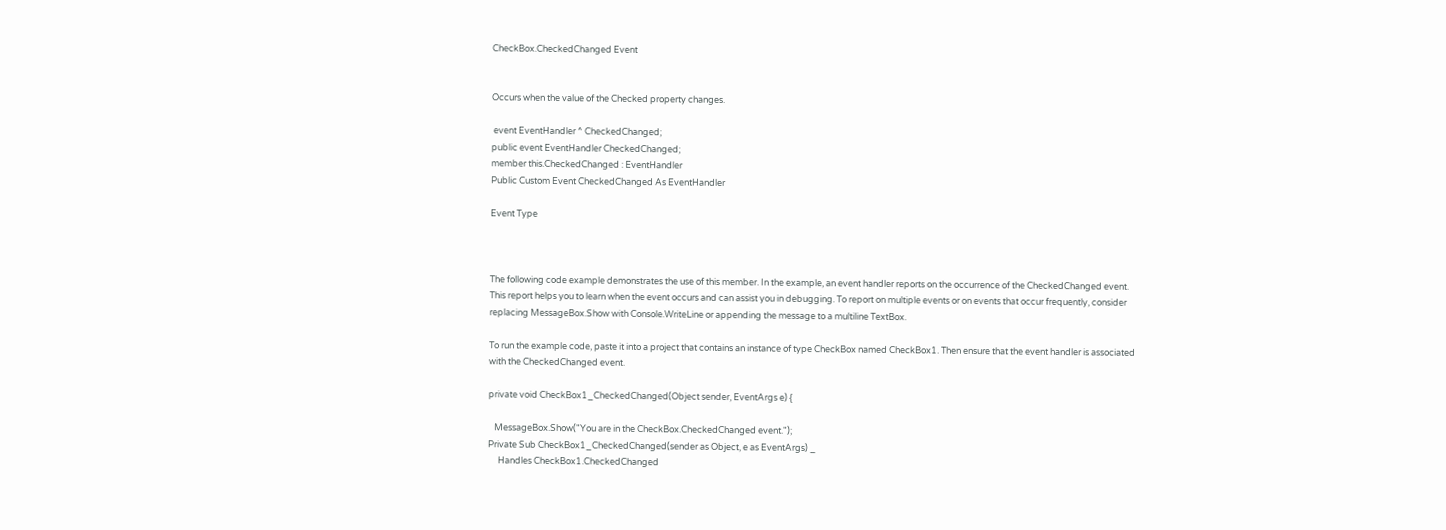CheckBox.CheckedChanged Event


Occurs when the value of the Checked property changes.

 event EventHandler ^ CheckedChanged;
public event EventHandler CheckedChanged;
member this.CheckedChanged : EventHandler
Public Custom Event CheckedChanged As EventHandler

Event Type



The following code example demonstrates the use of this member. In the example, an event handler reports on the occurrence of the CheckedChanged event. This report helps you to learn when the event occurs and can assist you in debugging. To report on multiple events or on events that occur frequently, consider replacing MessageBox.Show with Console.WriteLine or appending the message to a multiline TextBox.

To run the example code, paste it into a project that contains an instance of type CheckBox named CheckBox1. Then ensure that the event handler is associated with the CheckedChanged event.

private void CheckBox1_CheckedChanged(Object sender, EventArgs e) {

   MessageBox.Show("You are in the CheckBox.CheckedChanged event.");
Private Sub CheckBox1_CheckedChanged(sender as Object, e as EventArgs) _
     Handles CheckBox1.CheckedChanged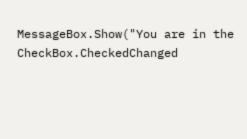MessageBox.Show("You are in the CheckBox.CheckedChanged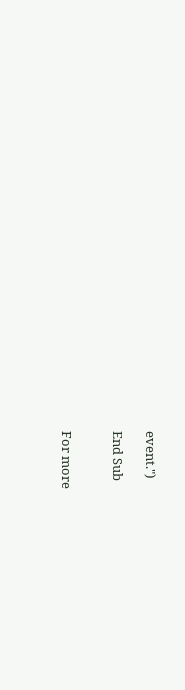event.")

End Sub


For more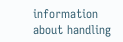information about handling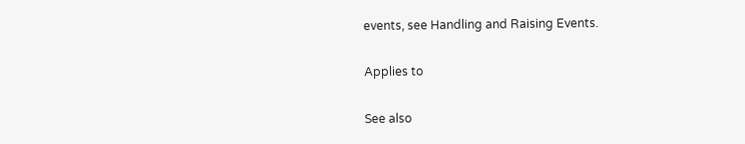events, see Handling and Raising Events.

Applies to

See also